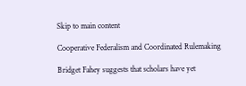Skip to main content

Cooperative Federalism and Coordinated Rulemaking

Bridget Fahey suggests that scholars have yet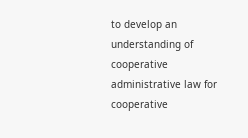to develop an understanding of cooperative administrative law for cooperative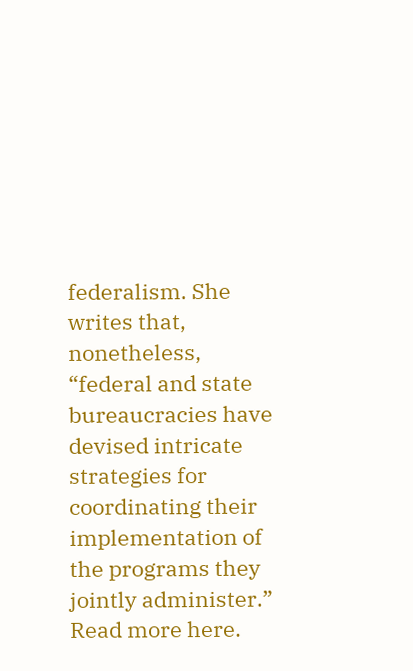federalism. She writes that, nonetheless, “federal and state bureaucracies have devised intricate strategies for coordinating their implementation of the programs they jointly administer.” Read more here.